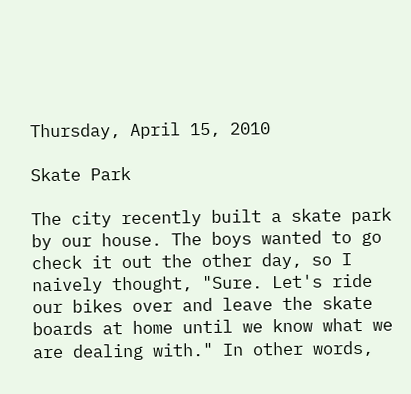Thursday, April 15, 2010

Skate Park

The city recently built a skate park by our house. The boys wanted to go check it out the other day, so I naively thought, "Sure. Let's ride our bikes over and leave the skate boards at home until we know what we are dealing with." In other words,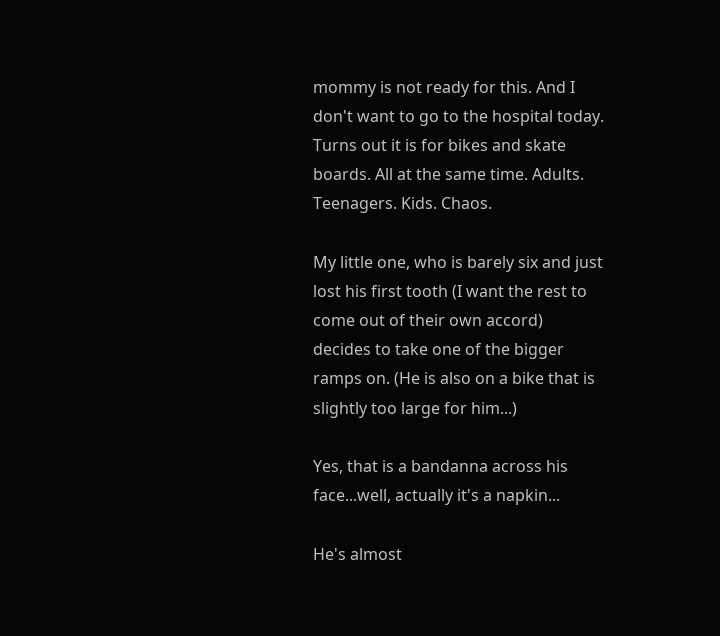mommy is not ready for this. And I don't want to go to the hospital today.
Turns out it is for bikes and skate boards. All at the same time. Adults. Teenagers. Kids. Chaos.

My little one, who is barely six and just lost his first tooth (I want the rest to come out of their own accord) decides to take one of the bigger ramps on. (He is also on a bike that is slightly too large for him...)

Yes, that is a bandanna across his face...well, actually it's a napkin...

He's almost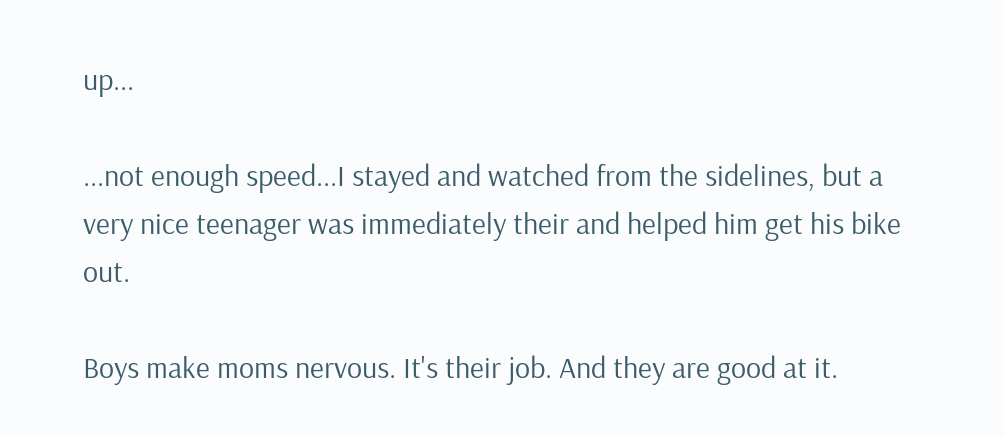up...

...not enough speed...I stayed and watched from the sidelines, but a very nice teenager was immediately their and helped him get his bike out.

Boys make moms nervous. It's their job. And they are good at it.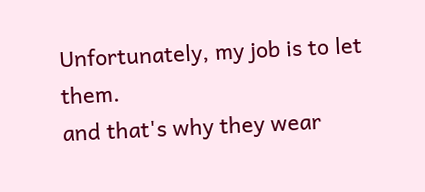Unfortunately, my job is to let them.
and that's why they wear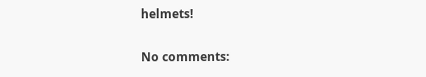helmets!

No comments: